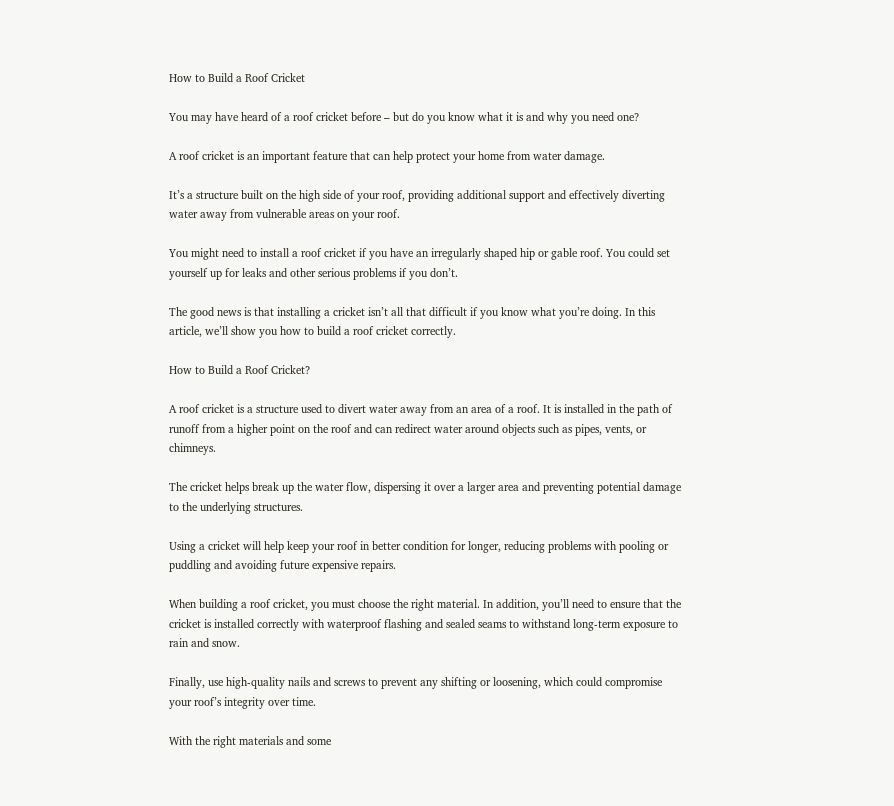How to Build a Roof Cricket

You may have heard of a roof cricket before – but do you know what it is and why you need one?

A roof cricket is an important feature that can help protect your home from water damage.

It’s a structure built on the high side of your roof, providing additional support and effectively diverting water away from vulnerable areas on your roof.

You might need to install a roof cricket if you have an irregularly shaped hip or gable roof. You could set yourself up for leaks and other serious problems if you don’t.

The good news is that installing a cricket isn’t all that difficult if you know what you’re doing. In this article, we’ll show you how to build a roof cricket correctly.

How to Build a Roof Cricket?

A roof cricket is a structure used to divert water away from an area of a roof. It is installed in the path of runoff from a higher point on the roof and can redirect water around objects such as pipes, vents, or chimneys.

The cricket helps break up the water flow, dispersing it over a larger area and preventing potential damage to the underlying structures.

Using a cricket will help keep your roof in better condition for longer, reducing problems with pooling or puddling and avoiding future expensive repairs.

When building a roof cricket, you must choose the right material. In addition, you’ll need to ensure that the cricket is installed correctly with waterproof flashing and sealed seams to withstand long-term exposure to rain and snow.

Finally, use high-quality nails and screws to prevent any shifting or loosening, which could compromise your roof’s integrity over time.

With the right materials and some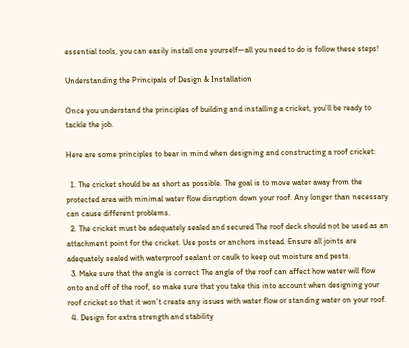essential tools, you can easily install one yourself—all you need to do is follow these steps!

Understanding the Principals of Design & Installation

Once you understand the principles of building and installing a cricket, you’ll be ready to tackle the job.

Here are some principles to bear in mind when designing and constructing a roof cricket:

  1. The cricket should be as short as possible. The goal is to move water away from the protected area with minimal water flow disruption down your roof. Any longer than necessary can cause different problems.
  2. The cricket must be adequately sealed and secured The roof deck should not be used as an attachment point for the cricket. Use posts or anchors instead. Ensure all joints are adequately sealed with waterproof sealant or caulk to keep out moisture and pests.
  3. Make sure that the angle is correct The angle of the roof can affect how water will flow onto and off of the roof, so make sure that you take this into account when designing your roof cricket so that it won’t create any issues with water flow or standing water on your roof.
  4. Design for extra strength and stability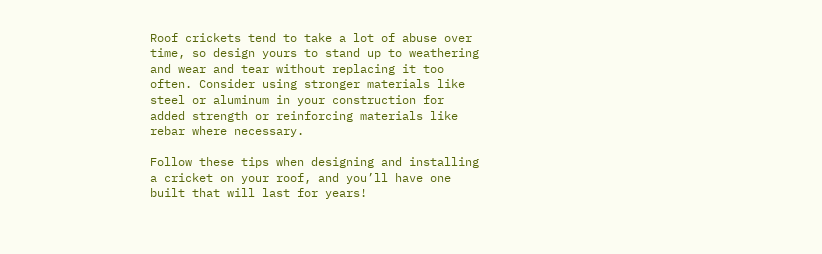Roof crickets tend to take a lot of abuse over time, so design yours to stand up to weathering and wear and tear without replacing it too often. Consider using stronger materials like steel or aluminum in your construction for added strength or reinforcing materials like rebar where necessary.

Follow these tips when designing and installing a cricket on your roof, and you’ll have one built that will last for years!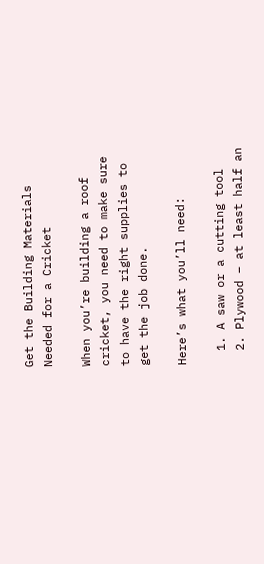Get the Building Materials Needed for a Cricket

When you’re building a roof cricket, you need to make sure to have the right supplies to get the job done.

Here’s what you’ll need:

  1. A saw or a cutting tool
  2. Plywood – at least half an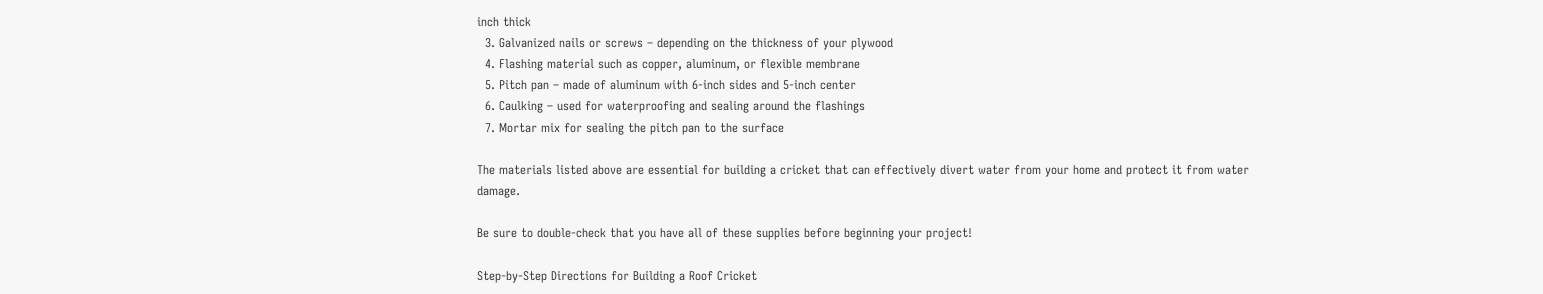inch thick
  3. Galvanized nails or screws – depending on the thickness of your plywood
  4. Flashing material such as copper, aluminum, or flexible membrane
  5. Pitch pan – made of aluminum with 6-inch sides and 5-inch center
  6. Caulking – used for waterproofing and sealing around the flashings
  7. Mortar mix for sealing the pitch pan to the surface

The materials listed above are essential for building a cricket that can effectively divert water from your home and protect it from water damage.

Be sure to double-check that you have all of these supplies before beginning your project!

Step-by-Step Directions for Building a Roof Cricket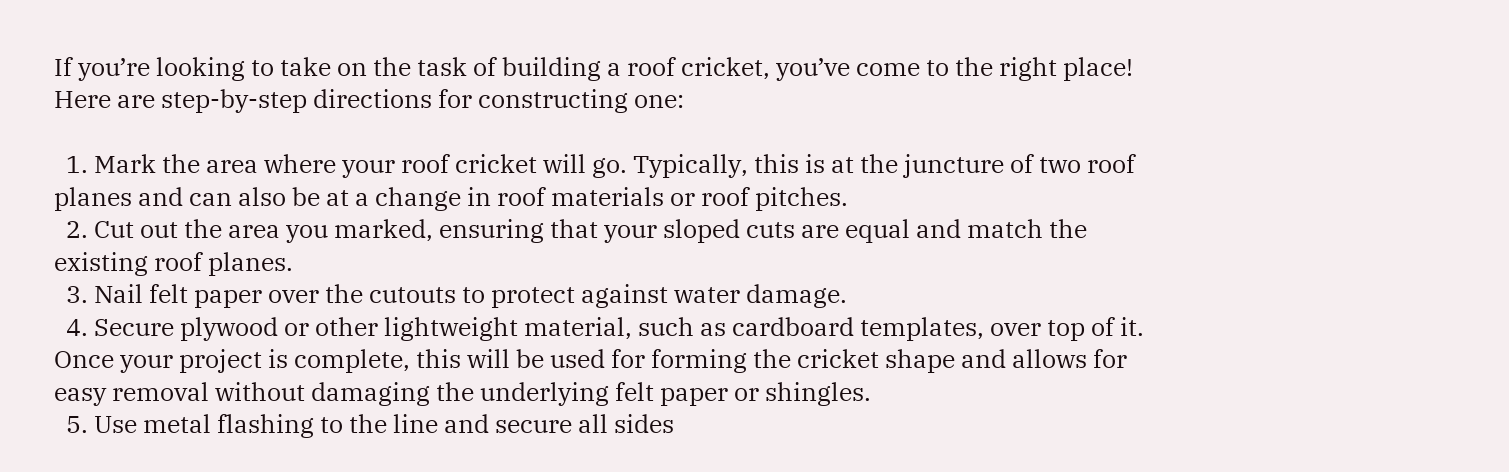If you’re looking to take on the task of building a roof cricket, you’ve come to the right place! Here are step-by-step directions for constructing one:

  1. Mark the area where your roof cricket will go. Typically, this is at the juncture of two roof planes and can also be at a change in roof materials or roof pitches.
  2. Cut out the area you marked, ensuring that your sloped cuts are equal and match the existing roof planes.
  3. Nail felt paper over the cutouts to protect against water damage.
  4. Secure plywood or other lightweight material, such as cardboard templates, over top of it. Once your project is complete, this will be used for forming the cricket shape and allows for easy removal without damaging the underlying felt paper or shingles.
  5. Use metal flashing to the line and secure all sides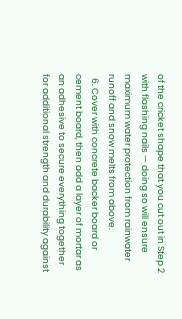of the cricket shape that you cut out in Step 2 with flashing nails — doing so will ensure maximum water protection from rainwater runoff and snow melts from above.
  6. Cover with concrete backer board or cement board, then add a layer of mortar as an adhesive to secure everything together for additional strength and durability against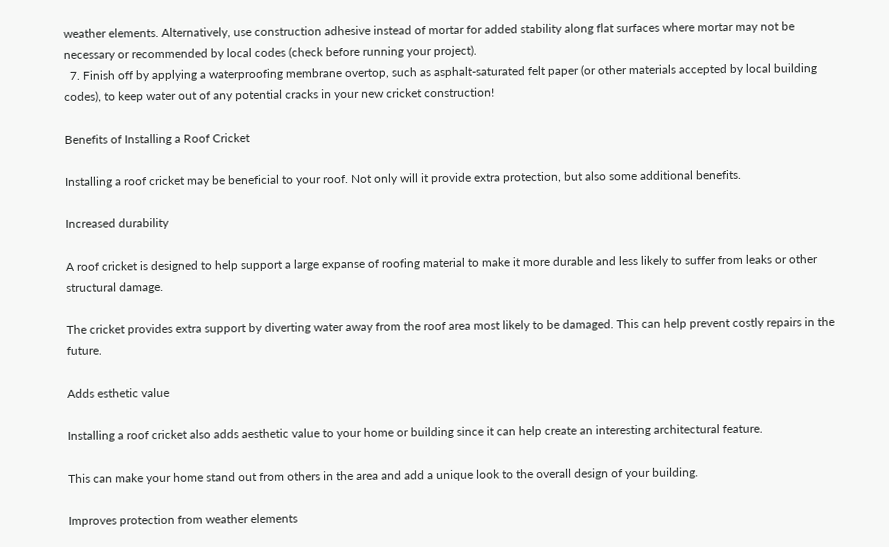weather elements. Alternatively, use construction adhesive instead of mortar for added stability along flat surfaces where mortar may not be necessary or recommended by local codes (check before running your project).
  7. Finish off by applying a waterproofing membrane overtop, such as asphalt-saturated felt paper (or other materials accepted by local building codes), to keep water out of any potential cracks in your new cricket construction!

Benefits of Installing a Roof Cricket

Installing a roof cricket may be beneficial to your roof. Not only will it provide extra protection, but also some additional benefits.

Increased durability

A roof cricket is designed to help support a large expanse of roofing material to make it more durable and less likely to suffer from leaks or other structural damage.

The cricket provides extra support by diverting water away from the roof area most likely to be damaged. This can help prevent costly repairs in the future.

Adds esthetic value

Installing a roof cricket also adds aesthetic value to your home or building since it can help create an interesting architectural feature.

This can make your home stand out from others in the area and add a unique look to the overall design of your building.

Improves protection from weather elements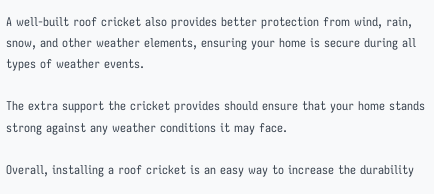A well-built roof cricket also provides better protection from wind, rain, snow, and other weather elements, ensuring your home is secure during all types of weather events.

The extra support the cricket provides should ensure that your home stands strong against any weather conditions it may face.

Overall, installing a roof cricket is an easy way to increase the durability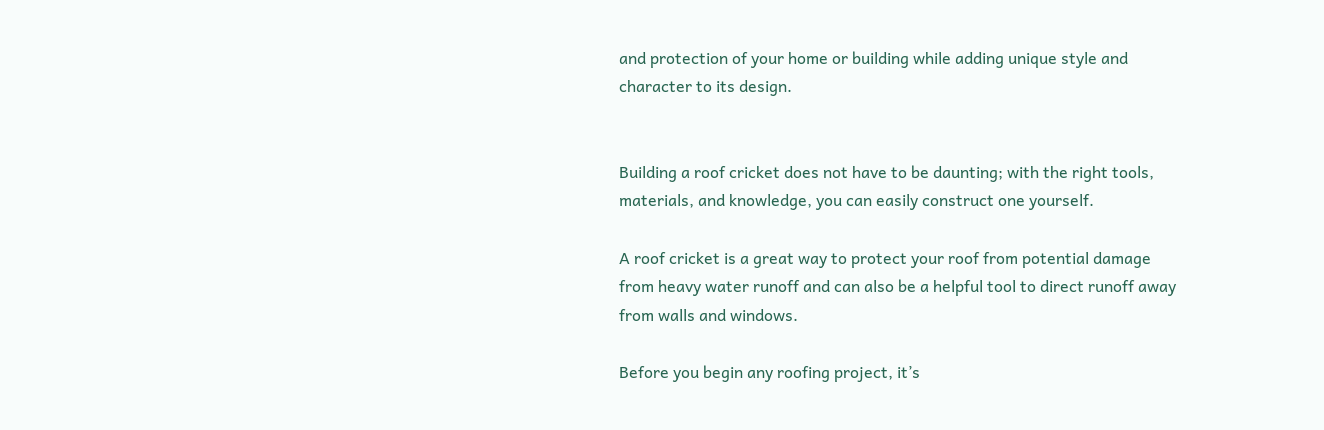and protection of your home or building while adding unique style and character to its design.


Building a roof cricket does not have to be daunting; with the right tools, materials, and knowledge, you can easily construct one yourself.

A roof cricket is a great way to protect your roof from potential damage from heavy water runoff and can also be a helpful tool to direct runoff away from walls and windows.

Before you begin any roofing project, it’s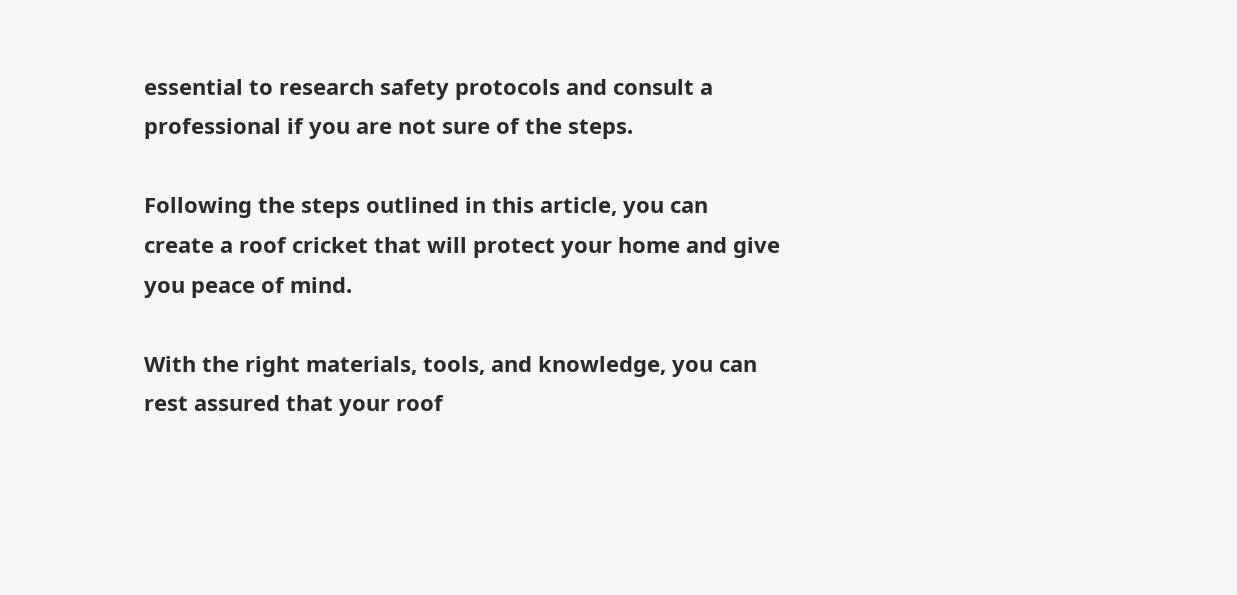essential to research safety protocols and consult a professional if you are not sure of the steps.

Following the steps outlined in this article, you can create a roof cricket that will protect your home and give you peace of mind.

With the right materials, tools, and knowledge, you can rest assured that your roof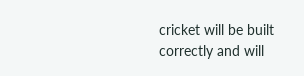cricket will be built correctly and will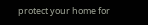protect your home for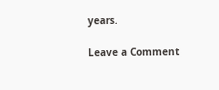years.

Leave a Comment